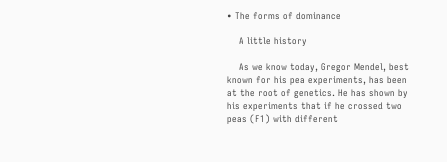• The forms of dominance

    A little history

    As we know today, Gregor Mendel, best known for his pea experiments, has been at the root of genetics. He has shown by his experiments that if he crossed two peas (F1) with different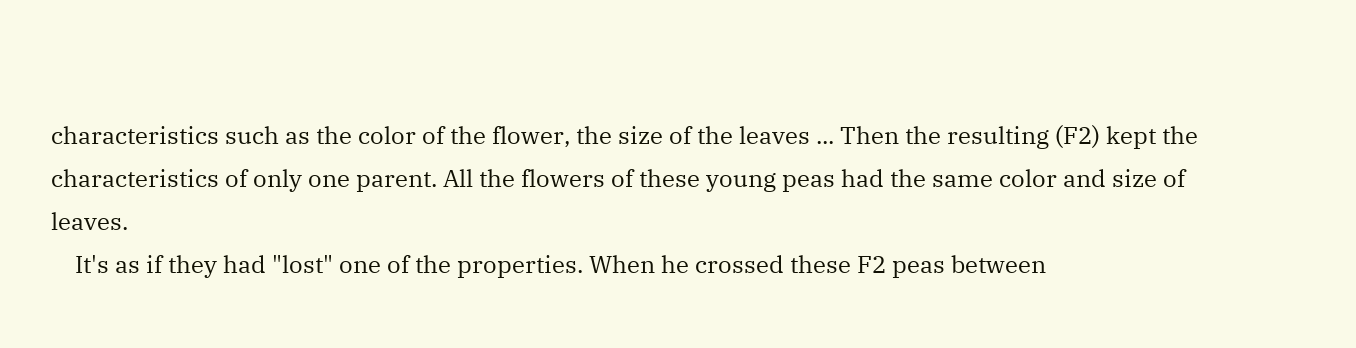characteristics such as the color of the flower, the size of the leaves ... Then the resulting (F2) kept the characteristics of only one parent. All the flowers of these young peas had the same color and size of leaves.
    It's as if they had "lost" one of the properties. When he crossed these F2 peas between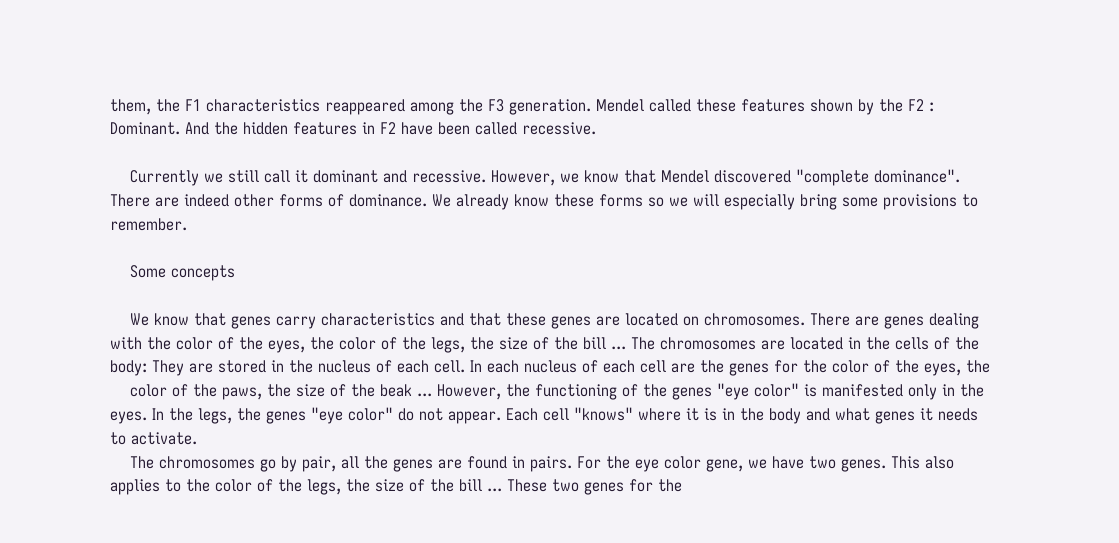them, the F1 characteristics reappeared among the F3 generation. Mendel called these features shown by the F2 : Dominant. And the hidden features in F2 have been called recessive.

    Currently we still call it dominant and recessive. However, we know that Mendel discovered "complete dominance". There are indeed other forms of dominance. We already know these forms so we will especially bring some provisions to remember.

    Some concepts

    We know that genes carry characteristics and that these genes are located on chromosomes. There are genes dealing with the color of the eyes, the color of the legs, the size of the bill ... The chromosomes are located in the cells of the body: They are stored in the nucleus of each cell. In each nucleus of each cell are the genes for the color of the eyes, the
    color of the paws, the size of the beak ... However, the functioning of the genes "eye color" is manifested only in the eyes. In the legs, the genes "eye color" do not appear. Each cell "knows" where it is in the body and what genes it needs to activate.
    The chromosomes go by pair, all the genes are found in pairs. For the eye color gene, we have two genes. This also applies to the color of the legs, the size of the bill ... These two genes for the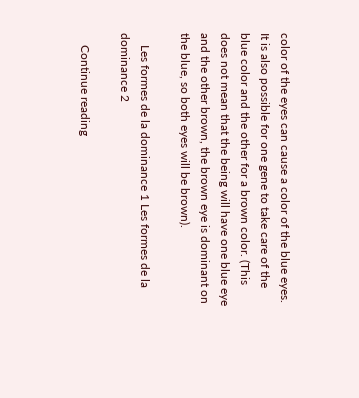color of the eyes can cause a color of the blue eyes. It is also possible for one gene to take care of the blue color and the other for a brown color. (This does not mean that the being will have one blue eye and the other brown, the brown eye is dominant on the blue, so both eyes will be brown).

    Les formes de la dominance 1 Les formes de la dominance 2

    Continue reading